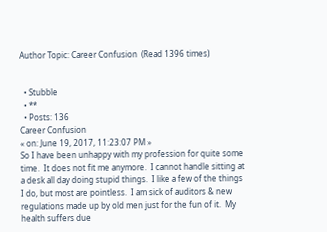Author Topic: Career Confusion  (Read 1396 times)


  • Stubble
  • **
  • Posts: 136
Career Confusion
« on: June 19, 2017, 11:23:07 PM »
So I have been unhappy with my profession for quite some time.  It does not fit me anymore.  I cannot handle sitting at a desk all day doing stupid things.  I like a few of the things I do, but most are pointless.  I am sick of auditors & new regulations made up by old men just for the fun of it.  My health suffers due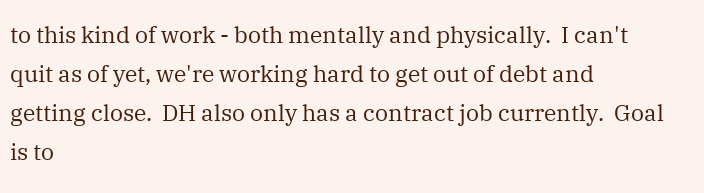to this kind of work - both mentally and physically.  I can't quit as of yet, we're working hard to get out of debt and getting close.  DH also only has a contract job currently.  Goal is to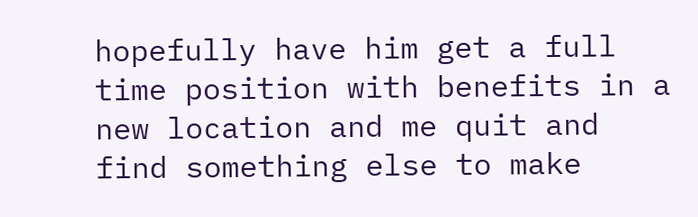hopefully have him get a full time position with benefits in a new location and me quit and find something else to make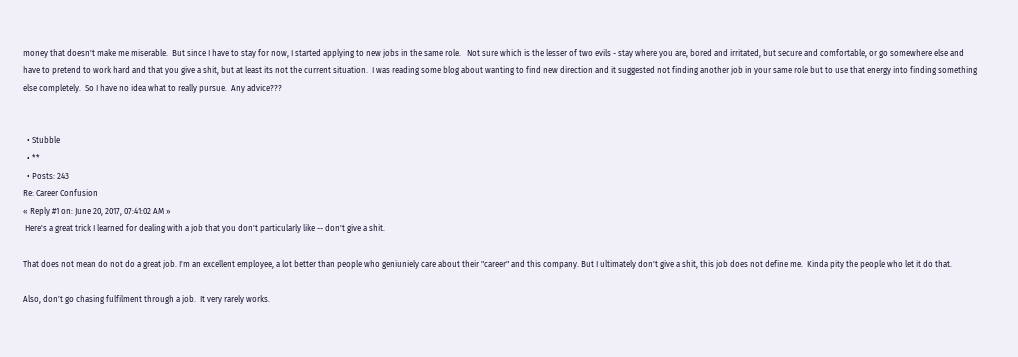money that doesn't make me miserable.  But since I have to stay for now, I started applying to new jobs in the same role.   Not sure which is the lesser of two evils - stay where you are, bored and irritated, but secure and comfortable, or go somewhere else and have to pretend to work hard and that you give a shit, but at least its not the current situation.  I was reading some blog about wanting to find new direction and it suggested not finding another job in your same role but to use that energy into finding something else completely.  So I have no idea what to really pursue.  Any advice???


  • Stubble
  • **
  • Posts: 243
Re: Career Confusion
« Reply #1 on: June 20, 2017, 07:41:02 AM »
 Here's a great trick I learned for dealing with a job that you don't particularly like -- don't give a shit.

That does not mean do not do a great job. I'm an excellent employee, a lot better than people who geniuniely care about their "career" and this company. But I ultimately don't give a shit, this job does not define me.  Kinda pity the people who let it do that.

Also, don't go chasing fulfilment through a job.  It very rarely works.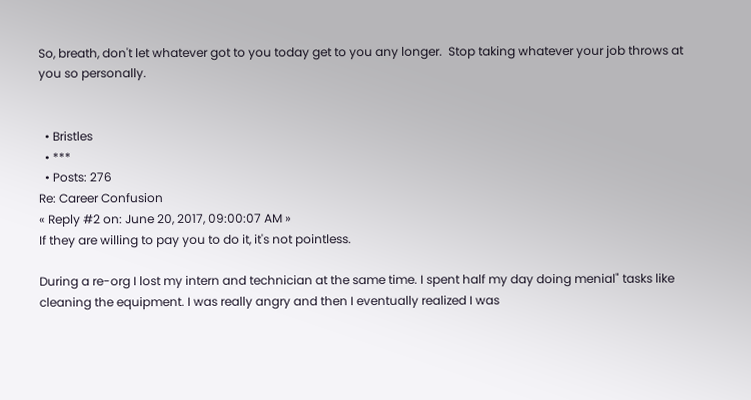So, breath, don't let whatever got to you today get to you any longer.  Stop taking whatever your job throws at you so personally.


  • Bristles
  • ***
  • Posts: 276
Re: Career Confusion
« Reply #2 on: June 20, 2017, 09:00:07 AM »
If they are willing to pay you to do it, it's not pointless.

During a re-org I lost my intern and technician at the same time. I spent half my day doing menial" tasks like cleaning the equipment. I was really angry and then I eventually realized I was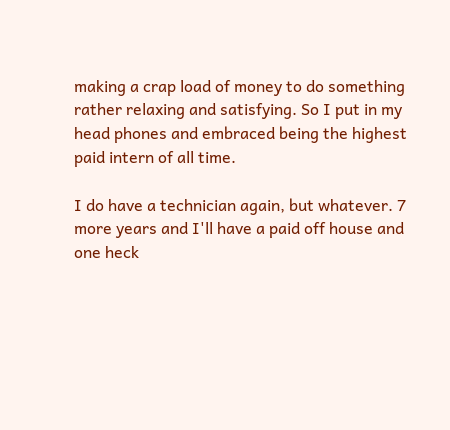making a crap load of money to do something rather relaxing and satisfying. So I put in my head phones and embraced being the highest paid intern of all time.

I do have a technician again, but whatever. 7 more years and I'll have a paid off house and one heck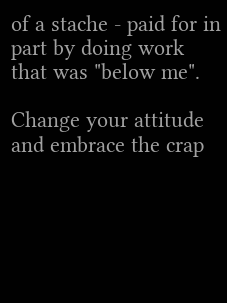of a stache - paid for in part by doing work that was "below me".

Change your attitude and embrace the crap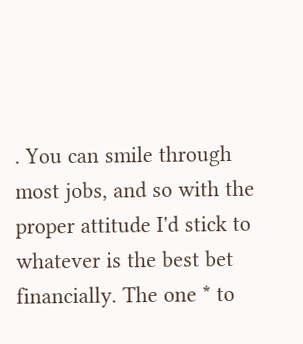. You can smile through most jobs, and so with the proper attitude I'd stick to whatever is the best bet financially. The one * to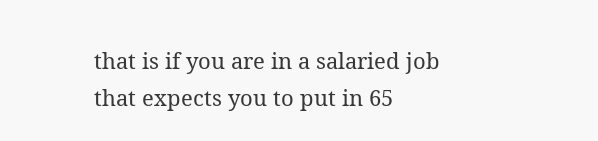that is if you are in a salaried job that expects you to put in 65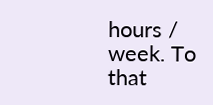hours / week. To that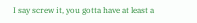I say screw it, you gotta have at least a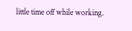little time off while working.